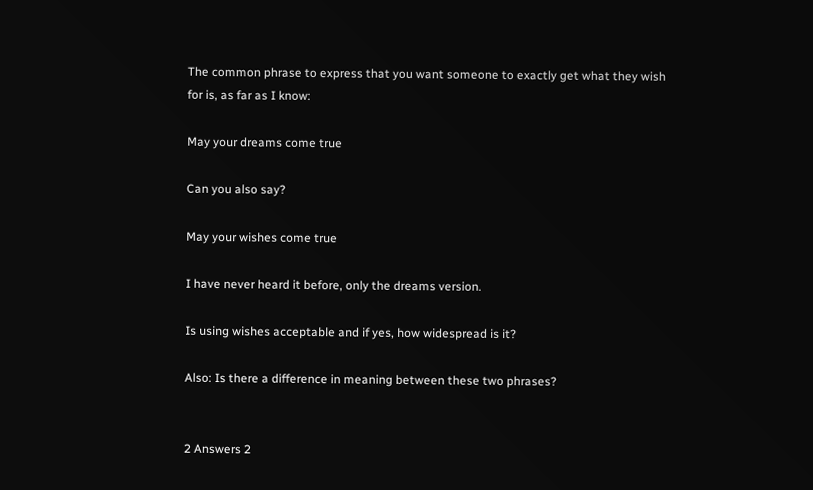The common phrase to express that you want someone to exactly get what they wish for is, as far as I know:

May your dreams come true

Can you also say?

May your wishes come true

I have never heard it before, only the dreams version.

Is using wishes acceptable and if yes, how widespread is it?

Also: Is there a difference in meaning between these two phrases?


2 Answers 2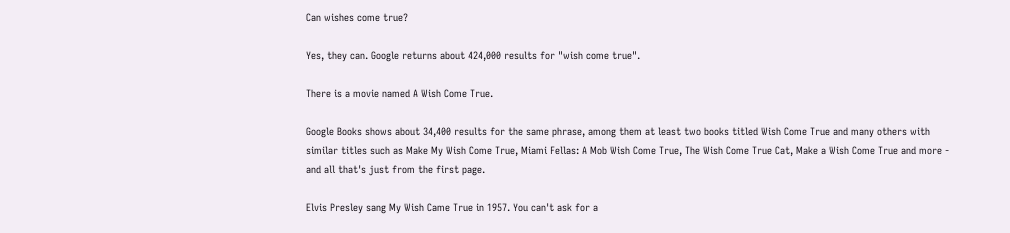Can wishes come true?

Yes, they can. Google returns about 424,000 results for "wish come true".

There is a movie named A Wish Come True.

Google Books shows about 34,400 results for the same phrase, among them at least two books titled Wish Come True and many others with similar titles such as Make My Wish Come True, Miami Fellas: A Mob Wish Come True, The Wish Come True Cat, Make a Wish Come True and more - and all that's just from the first page.

Elvis Presley sang My Wish Came True in 1957. You can't ask for a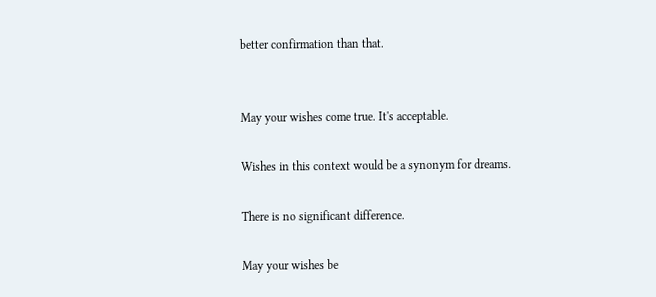better confirmation than that.


May your wishes come true. It's acceptable.

Wishes in this context would be a synonym for dreams.

There is no significant difference.

May your wishes be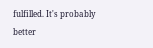fulfilled. It's probably better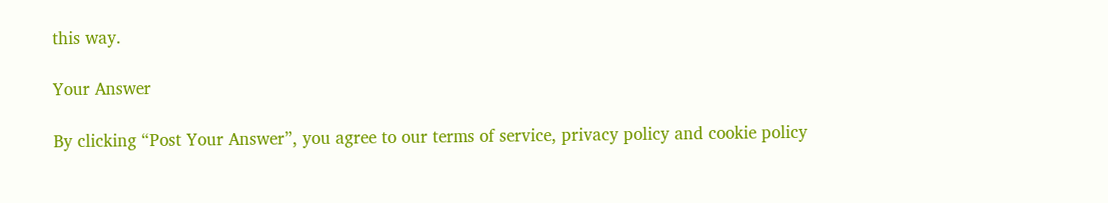this way.

Your Answer

By clicking “Post Your Answer”, you agree to our terms of service, privacy policy and cookie policy